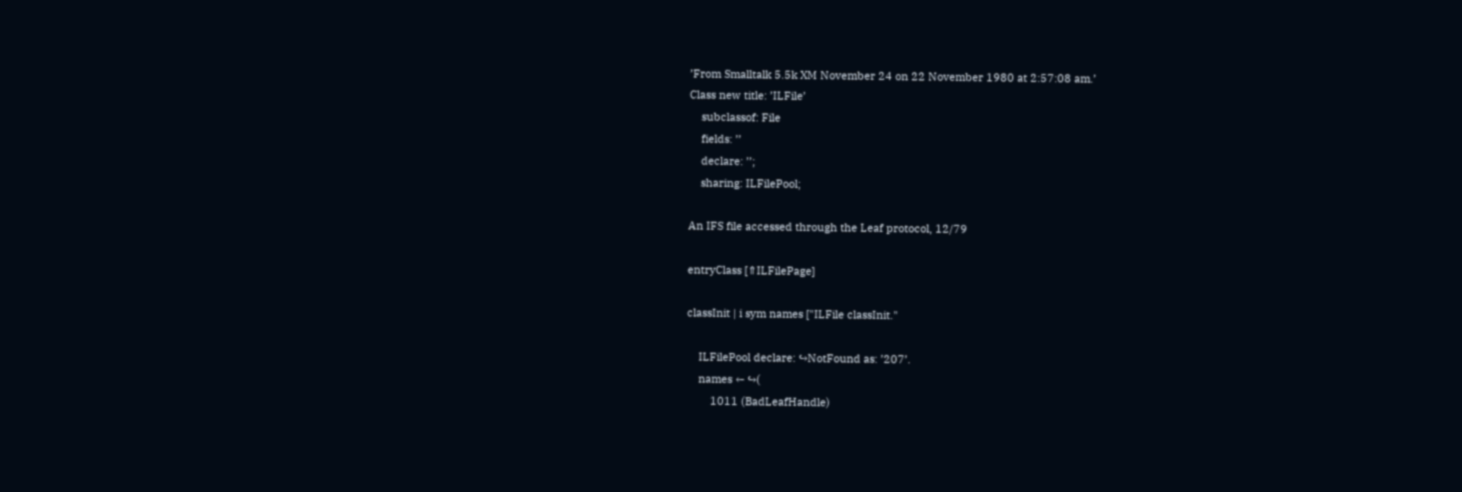’From Smalltalk 5.5k XM November 24 on 22 November 1980 at 2:57:08 am.’
Class new title: ’ILFile’
    subclassof: File
    fields: ’’
    declare: ’’;
    sharing: ILFilePool;

An IFS file accessed through the Leaf protocol, 12/79

entryClass [⇑ILFilePage]

classInit | i sym names ["ILFile classInit."

    ILFilePool declare: ↪NotFound as: ’207’.
    names ← ↪(
        1011 (BadLeafHandle)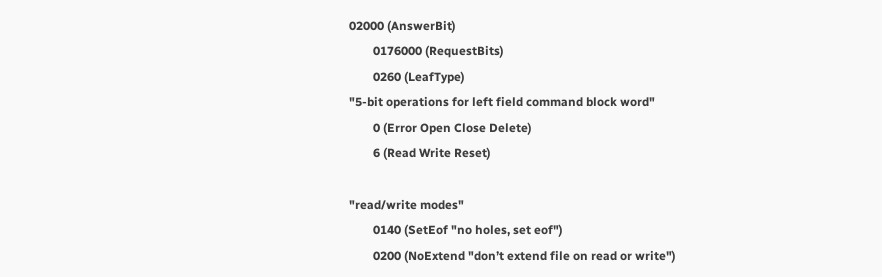02000 (AnswerBit)
        0176000 (RequestBits)
        0260 (LeafType)
"5-bit operations for left field command block word"
        0 (Error Open Close Delete)
        6 (Read Write Reset)

"read/write modes"
        0140 (SetEof "no holes, set eof")
        0200 (NoExtend "don’t extend file on read or write")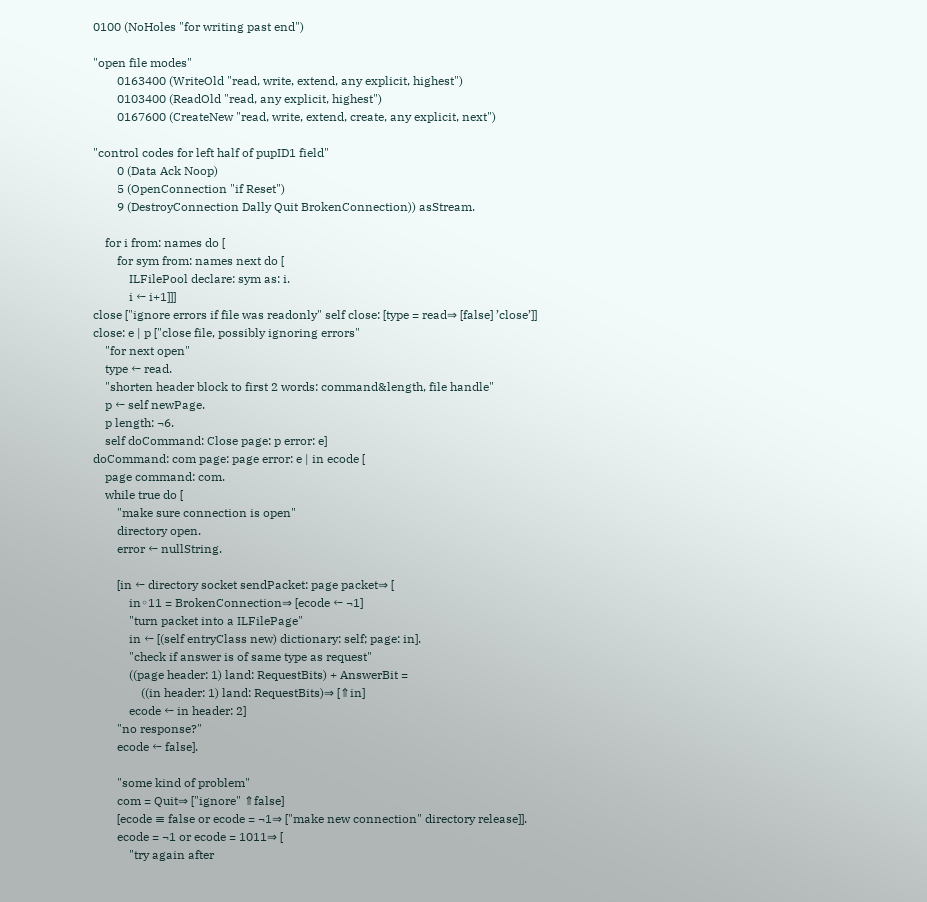0100 (NoHoles "for writing past end")

"open file modes"
        0163400 (WriteOld "read, write, extend, any explicit, highest")
        0103400 (ReadOld "read, any explicit, highest")
        0167600 (CreateNew "read, write, extend, create, any explicit, next")

"control codes for left half of pupID1 field"
        0 (Data Ack Noop)
        5 (OpenConnection "if Reset")
        9 (DestroyConnection Dally Quit BrokenConnection)) asStream.

    for i from: names do [
        for sym from: names next do [
            ILFilePool declare: sym as: i.
            i ← i+1]]]
close ["ignore errors if file was readonly" self close: [type = read⇒ [false] ’close’]]
close: e | p ["close file, possibly ignoring errors"
    "for next open"
    type ← read.
    "shorten header block to first 2 words: command&length, file handle"
    p ← self newPage.
    p length: ¬6.
    self doCommand: Close page: p error: e]
doCommand: com page: page error: e | in ecode [
    page command: com.
    while true do [
        "make sure connection is open"
        directory open.
        error ← nullString.

        [in ← directory socket sendPacket: page packet⇒ [
            in◦11 = BrokenConnection⇒ [ecode ← ¬1]
            "turn packet into a ILFilePage"
            in ← [(self entryClass new) dictionary: self; page: in].
            "check if answer is of same type as request"
            ((page header: 1) land: RequestBits) + AnswerBit =
                ((in header: 1) land: RequestBits)⇒ [⇑in]
            ecode ← in header: 2]
        "no response?"
        ecode ← false].

        "some kind of problem"
        com = Quit⇒ ["ignore" ⇑false]
        [ecode ≡ false or ecode = ¬1⇒ ["make new connection" directory release]].
        ecode = ¬1 or ecode = 1011⇒ [
            "try again after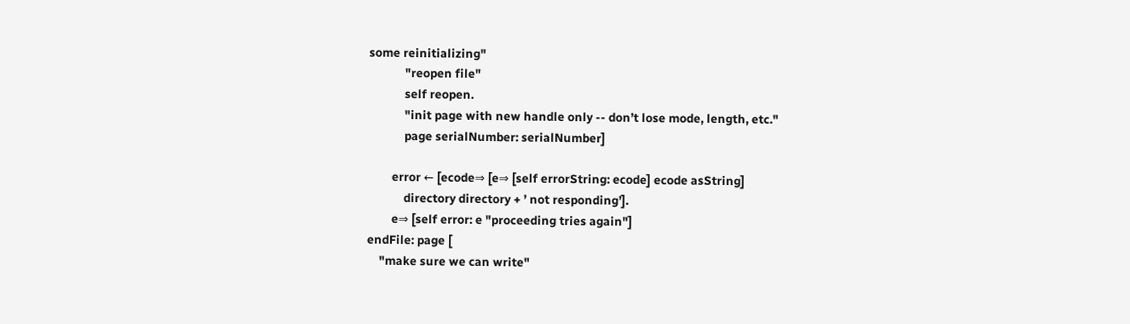some reinitializing"
            "reopen file"
            self reopen.
            "init page with new handle only -- don’t lose mode, length, etc."
            page serialNumber: serialNumber]

        error ← [ecode⇒ [e⇒ [self errorString: ecode] ecode asString]
            directory directory + ’ not responding’].
        e⇒ [self error: e "proceeding tries again"]
endFile: page [
    "make sure we can write"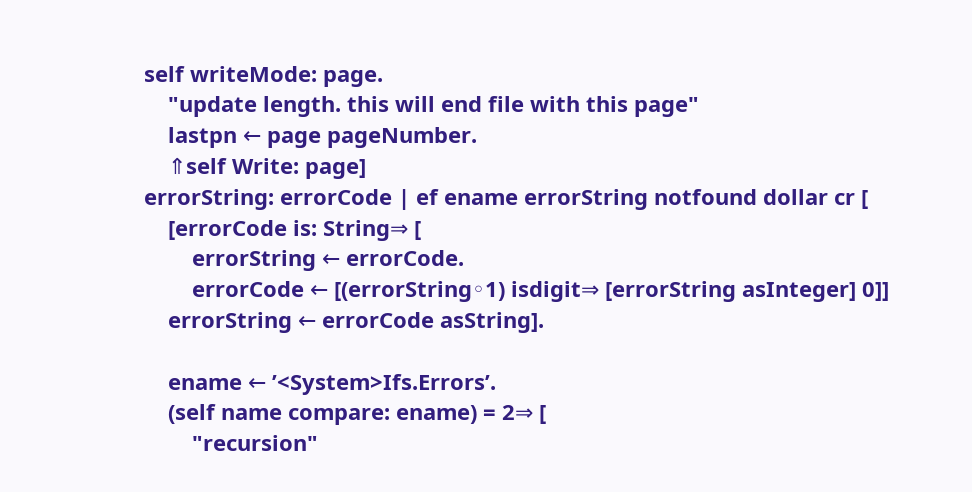self writeMode: page.
    "update length. this will end file with this page"
    lastpn ← page pageNumber.
    ⇑self Write: page]
errorString: errorCode | ef ename errorString notfound dollar cr [
    [errorCode is: String⇒ [
        errorString ← errorCode.
        errorCode ← [(errorString◦1) isdigit⇒ [errorString asInteger] 0]]
    errorString ← errorCode asString].

    ename ← ’<System>Ifs.Errors’.
    (self name compare: ename) = 2⇒ [
        "recursion"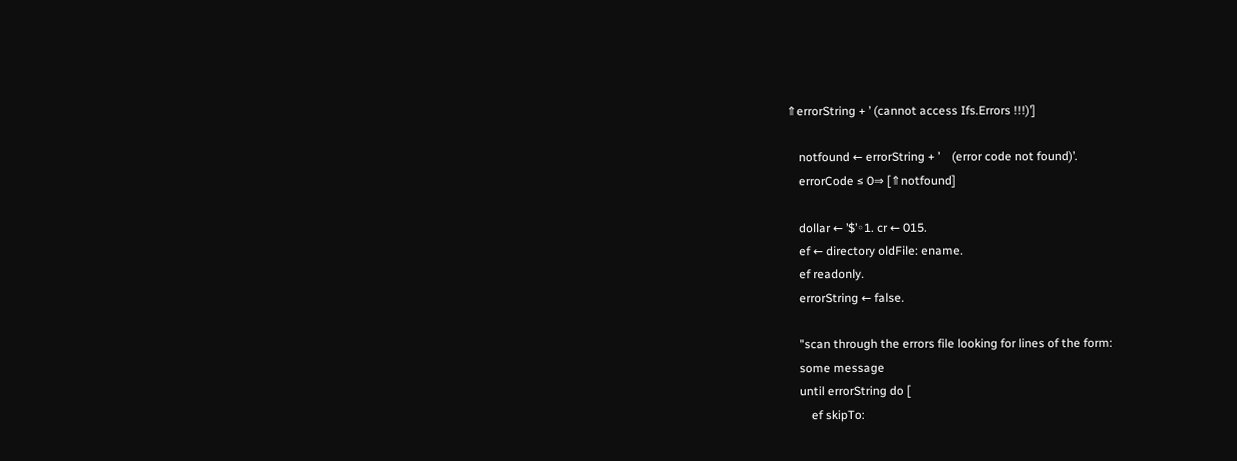⇑errorString + ’ (cannot access Ifs.Errors !!!)’]

    notfound ← errorString + ’    (error code not found)’.
    errorCode ≤ 0⇒ [⇑notfound]

    dollar ← ’$’◦1. cr ← 015.
    ef ← directory oldFile: ename.
    ef readonly.
    errorString ← false.

    "scan through the errors file looking for lines of the form:
    some message
    until errorString do [
        ef skipTo: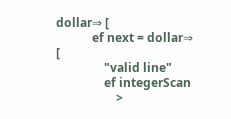dollar⇒ [
            ef next = dollar⇒ [
                "valid line"
                ef integerScan
                    >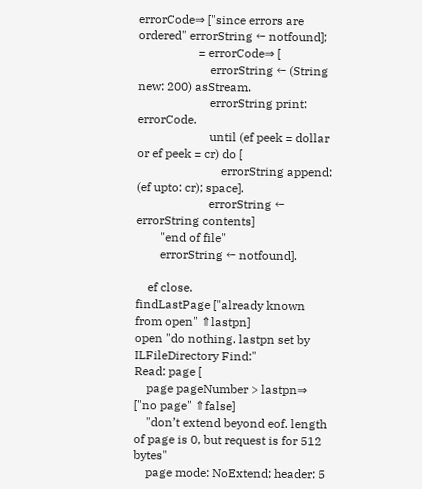errorCode⇒ ["since errors are ordered" errorString ← notfound];
                    = errorCode⇒ [
                        errorString ← (String new: 200) asStream.
                        errorString print: errorCode.
                        until (ef peek = dollar or ef peek = cr) do [
                            errorString append: (ef upto: cr); space].
                        errorString ← errorString contents]
        "end of file"
        errorString ← notfound].

    ef close.
findLastPage ["already known from open" ⇑lastpn]
open "do nothing. lastpn set by ILFileDirectory Find:"
Read: page [
    page pageNumber > lastpn⇒ ["no page" ⇑false]
    "don’t extend beyond eof. length of page is 0, but request is for 512 bytes"
    page mode: NoExtend; header: 5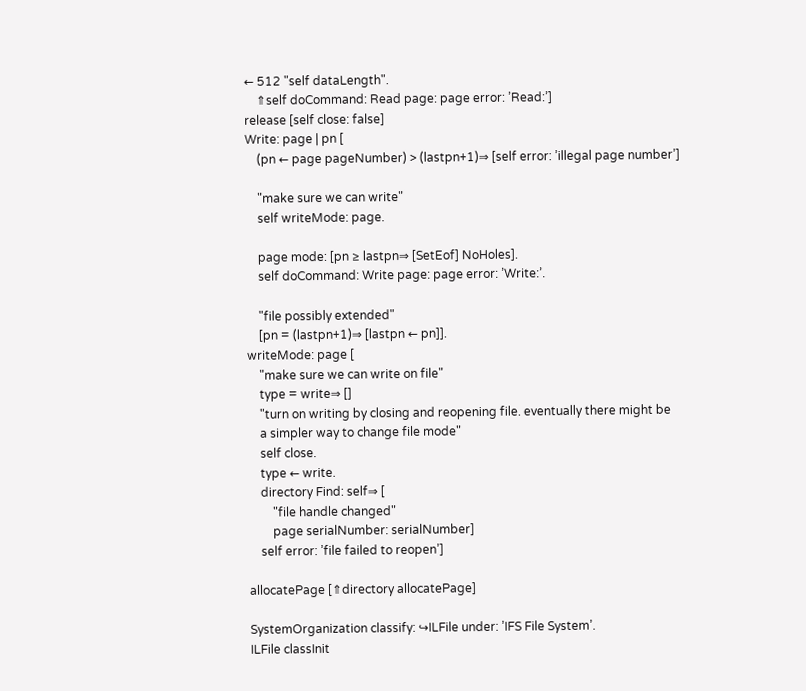← 512 "self dataLength".
    ⇑self doCommand: Read page: page error: ’Read:’]
release [self close: false]
Write: page | pn [
    (pn ← page pageNumber) > (lastpn+1)⇒ [self error: ’illegal page number’]

    "make sure we can write"
    self writeMode: page.

    page mode: [pn ≥ lastpn⇒ [SetEof] NoHoles].
    self doCommand: Write page: page error: ’Write:’.

    "file possibly extended"
    [pn = (lastpn+1)⇒ [lastpn ← pn]].
writeMode: page [
    "make sure we can write on file"
    type = write⇒ []
    "turn on writing by closing and reopening file. eventually there might be
    a simpler way to change file mode"
    self close.
    type ← write.
    directory Find: self⇒ [
        "file handle changed"
        page serialNumber: serialNumber]
    self error: ’file failed to reopen’]

allocatePage [⇑directory allocatePage]

SystemOrganization classify: ↪ILFile under: ’IFS File System’.
ILFile classInit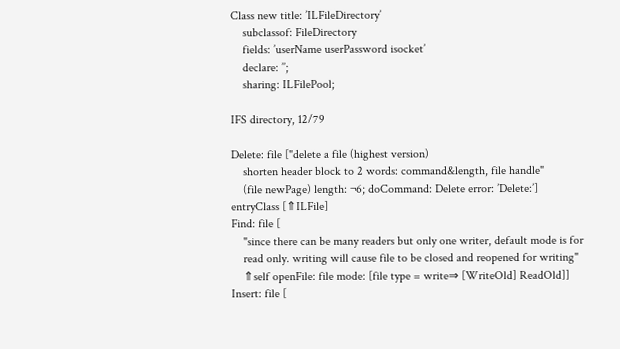Class new title: ’ILFileDirectory’
    subclassof: FileDirectory
    fields: ’userName userPassword isocket’
    declare: ’’;
    sharing: ILFilePool;

IFS directory, 12/79

Delete: file ["delete a file (highest version)
    shorten header block to 2 words: command&length, file handle"
    (file newPage) length: ¬6; doCommand: Delete error: ’Delete:’]
entryClass [⇑ILFile]
Find: file [
    "since there can be many readers but only one writer, default mode is for
    read only. writing will cause file to be closed and reopened for writing"
    ⇑self openFile: file mode: [file type = write⇒ [WriteOld] ReadOld]]
Insert: file [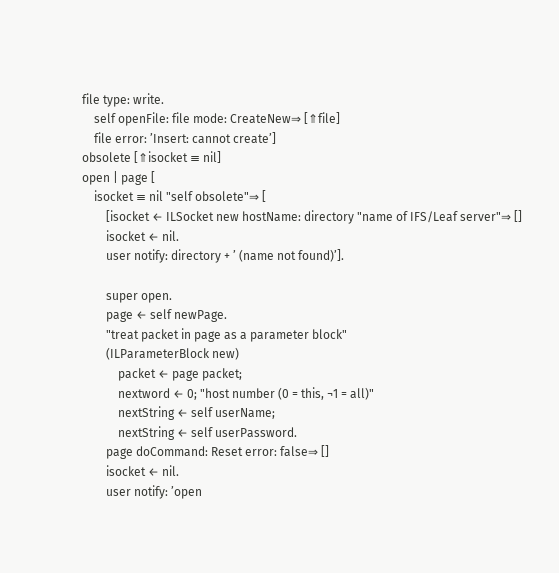file type: write.
    self openFile: file mode: CreateNew⇒ [⇑file]
    file error: ’Insert: cannot create’]
obsolete [⇑isocket ≡ nil]
open | page [
    isocket ≡ nil "self obsolete"⇒ [
        [isocket ← ILSocket new hostName: directory "name of IFS/Leaf server"⇒ []
        isocket ← nil.
        user notify: directory + ’ (name not found)’].

        super open.
        page ← self newPage.
        "treat packet in page as a parameter block"
        (ILParameterBlock new)
            packet ← page packet;
            nextword ← 0; "host number (0 = this, ¬1 = all)"
            nextString ← self userName;
            nextString ← self userPassword.
        page doCommand: Reset error: false⇒ []
        isocket ← nil.
        user notify: ’open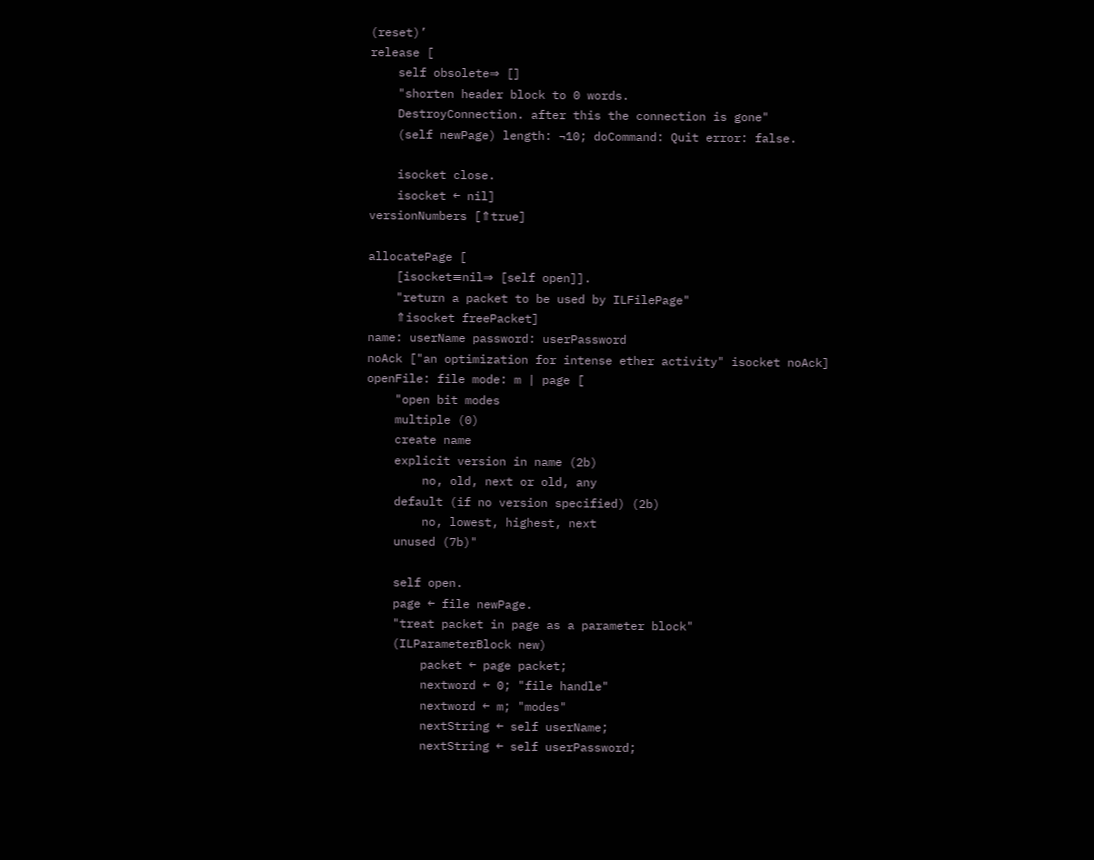(reset)’
release [
    self obsolete⇒ []
    "shorten header block to 0 words.
    DestroyConnection. after this the connection is gone"
    (self newPage) length: ¬10; doCommand: Quit error: false.

    isocket close.
    isocket ← nil]
versionNumbers [⇑true]

allocatePage [
    [isocket≡nil⇒ [self open]].
    "return a packet to be used by ILFilePage"
    ⇑isocket freePacket]
name: userName password: userPassword
noAck ["an optimization for intense ether activity" isocket noAck]
openFile: file mode: m | page [
    "open bit modes
    multiple (0)
    create name
    explicit version in name (2b)
        no, old, next or old, any
    default (if no version specified) (2b)
        no, lowest, highest, next
    unused (7b)"

    self open.
    page ← file newPage.
    "treat packet in page as a parameter block"
    (ILParameterBlock new)
        packet ← page packet;
        nextword ← 0; "file handle"
        nextword ← m; "modes"
        nextString ← self userName;
        nextString ← self userPassword;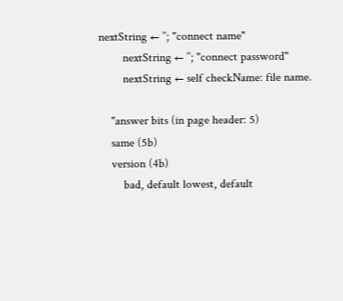nextString ← ’’; "connect name"
        nextString ← ’’; "connect password"
        nextString ← self checkName: file name.

    "answer bits (in page header: 5)
    same (5b)
    version (4b)
        bad, default lowest, default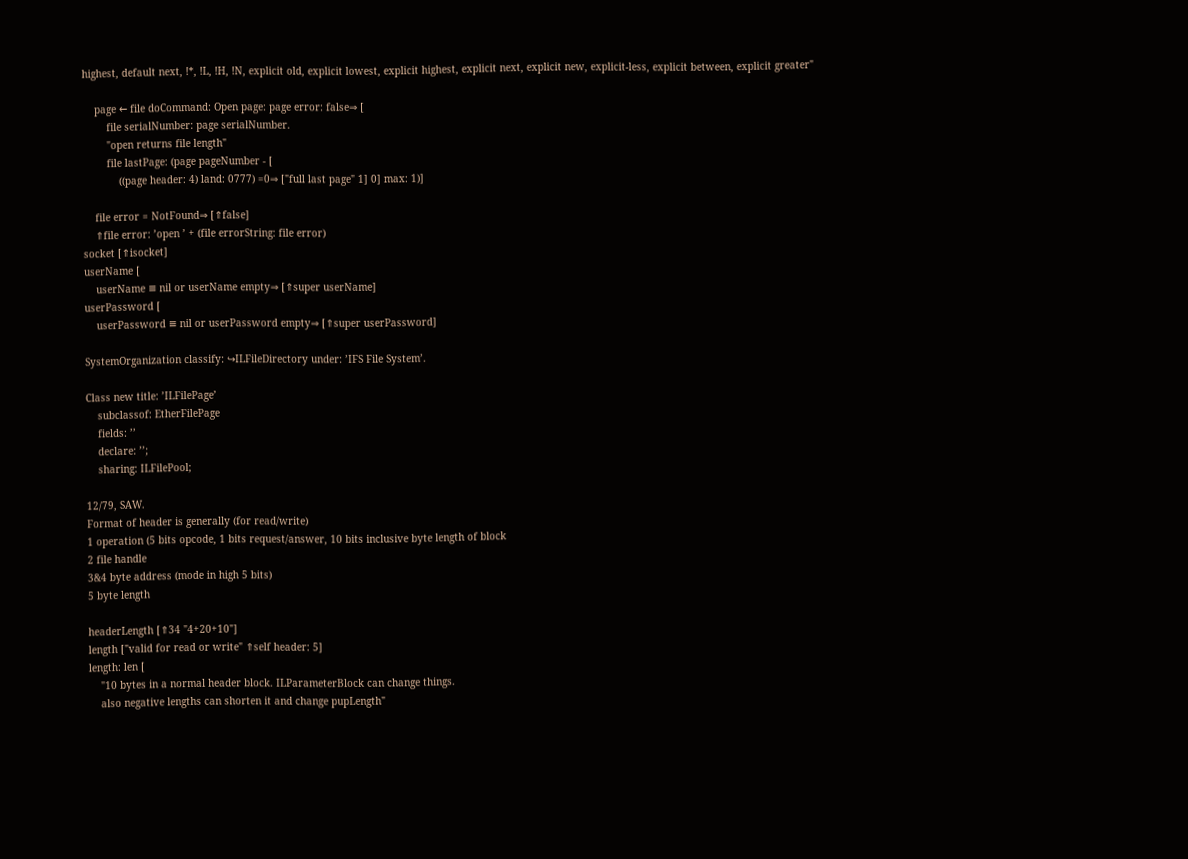highest, default next, !*, !L, !H, !N, explicit old, explicit lowest, explicit highest, explicit next, explicit new, explicit-less, explicit between, explicit greater"

    page ← file doCommand: Open page: page error: false⇒ [
        file serialNumber: page serialNumber.
        "open returns file length"
        file lastPage: (page pageNumber - [
            ((page header: 4) land: 0777) =0⇒ ["full last page" 1] 0] max: 1)]

    file error = NotFound⇒ [⇑false]
    ⇑file error: ’open ’ + (file errorString: file error)
socket [⇑isocket]
userName [
    userName ≡ nil or userName empty⇒ [⇑super userName]
userPassword [
    userPassword ≡ nil or userPassword empty⇒ [⇑super userPassword]

SystemOrganization classify: ↪ILFileDirectory under: ’IFS File System’.

Class new title: ’ILFilePage’
    subclassof: EtherFilePage
    fields: ’’
    declare: ’’;
    sharing: ILFilePool;

12/79, SAW.
Format of header is generally (for read/write)
1 operation (5 bits opcode, 1 bits request/answer, 10 bits inclusive byte length of block
2 file handle
3&4 byte address (mode in high 5 bits)
5 byte length

headerLength [⇑34 "4+20+10"]
length ["valid for read or write" ⇑self header: 5]
length: len [
    "10 bytes in a normal header block. ILParameterBlock can change things.
    also negative lengths can shorten it and change pupLength"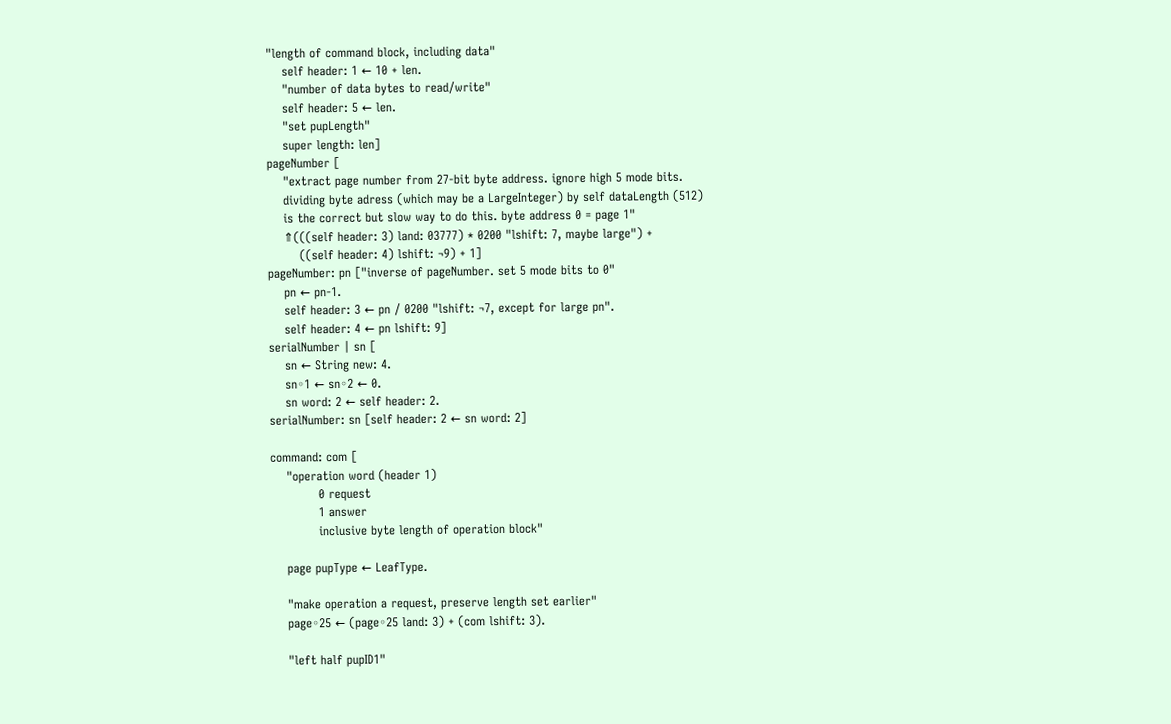"length of command block, including data"
    self header: 1 ← 10 + len.
    "number of data bytes to read/write"
    self header: 5 ← len.
    "set pupLength"
    super length: len]
pageNumber [
    "extract page number from 27-bit byte address. ignore high 5 mode bits.
    dividing byte adress (which may be a LargeInteger) by self dataLength (512)
    is the correct but slow way to do this. byte address 0 = page 1"
    ⇑(((self header: 3) land: 03777) * 0200 "lshift: 7, maybe large") +
        ((self header: 4) lshift: ¬9) + 1]
pageNumber: pn ["inverse of pageNumber. set 5 mode bits to 0"
    pn ← pn-1.
    self header: 3 ← pn / 0200 "lshift: ¬7, except for large pn".
    self header: 4 ← pn lshift: 9]
serialNumber | sn [
    sn ← String new: 4.
    sn◦1 ← sn◦2 ← 0.
    sn word: 2 ← self header: 2.
serialNumber: sn [self header: 2 ← sn word: 2]

command: com [
    "operation word (header 1)
            0 request
            1 answer
            inclusive byte length of operation block"

    page pupType ← LeafType.

    "make operation a request, preserve length set earlier"
    page◦25 ← (page◦25 land: 3) + (com lshift: 3).

    "left half pupID1"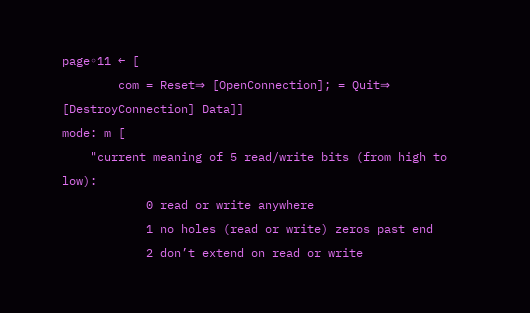page◦11 ← [
        com = Reset⇒ [OpenConnection]; = Quit⇒ [DestroyConnection] Data]]
mode: m [
    "current meaning of 5 read/write bits (from high to low):
            0 read or write anywhere
            1 no holes (read or write) zeros past end
            2 don’t extend on read or write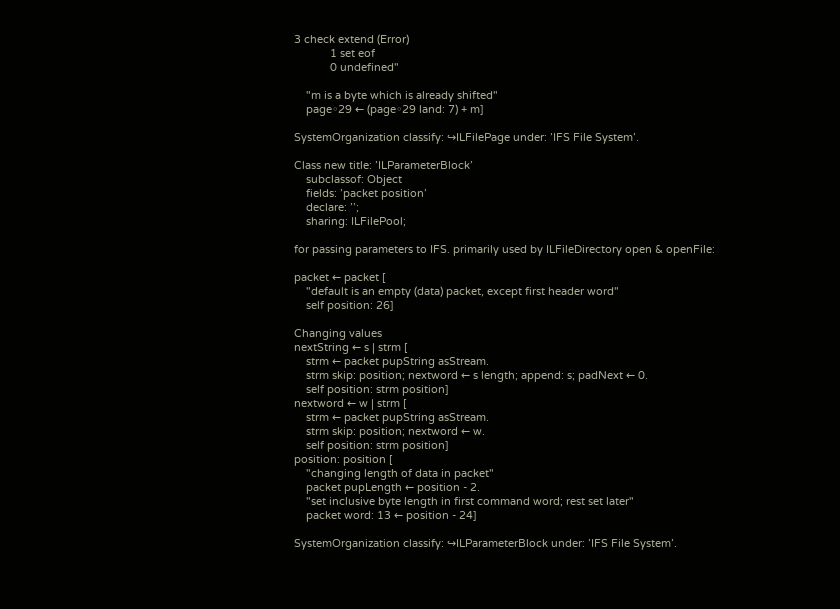3 check extend (Error)
            1 set eof
            0 undefined"

    "m is a byte which is already shifted"
    page◦29 ← (page◦29 land: 7) + m]

SystemOrganization classify: ↪ILFilePage under: ’IFS File System’.

Class new title: ’ILParameterBlock’
    subclassof: Object
    fields: ’packet position’
    declare: ’’;
    sharing: ILFilePool;

for passing parameters to IFS. primarily used by ILFileDirectory open & openFile:

packet ← packet [
    "default is an empty (data) packet, except first header word"
    self position: 26]

Changing values
nextString ← s | strm [
    strm ← packet pupString asStream.
    strm skip: position; nextword ← s length; append: s; padNext ← 0.
    self position: strm position]
nextword ← w | strm [
    strm ← packet pupString asStream.
    strm skip: position; nextword ← w.
    self position: strm position]
position: position [
    "changing length of data in packet"
    packet pupLength ← position - 2.
    "set inclusive byte length in first command word; rest set later"
    packet word: 13 ← position - 24]

SystemOrganization classify: ↪ILParameterBlock under: ’IFS File System’.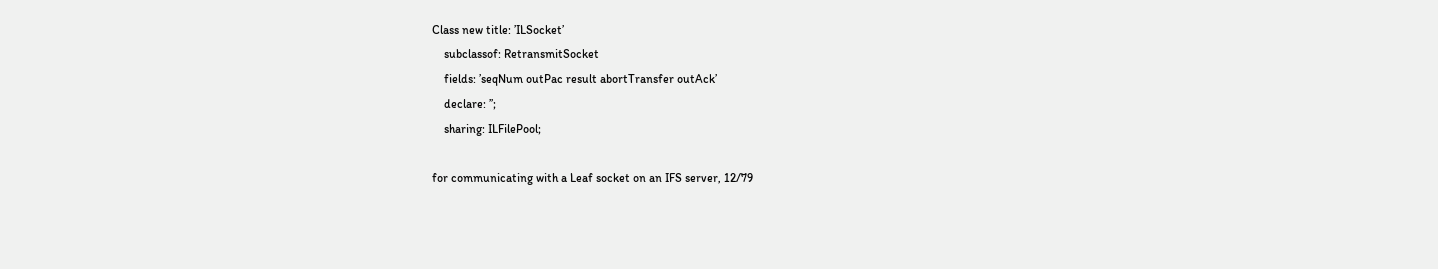Class new title: ’ILSocket’
    subclassof: RetransmitSocket
    fields: ’seqNum outPac result abortTransfer outAck’
    declare: ’’;
    sharing: ILFilePool;

for communicating with a Leaf socket on an IFS server, 12/79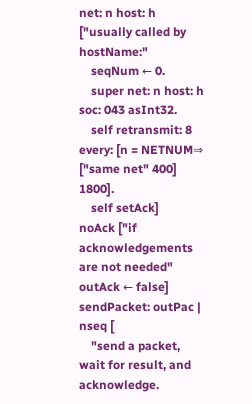net: n host: h ["usually called by hostName:"
    seqNum ← 0.
    super net: n host: h soc: 043 asInt32.
    self retransmit: 8 every: [n = NETNUM⇒ ["same net" 400] 1800].
    self setAck]
noAck ["if acknowledgements are not needed" outAck ← false]
sendPacket: outPac | nseq [
    "send a packet, wait for result, and acknowledge.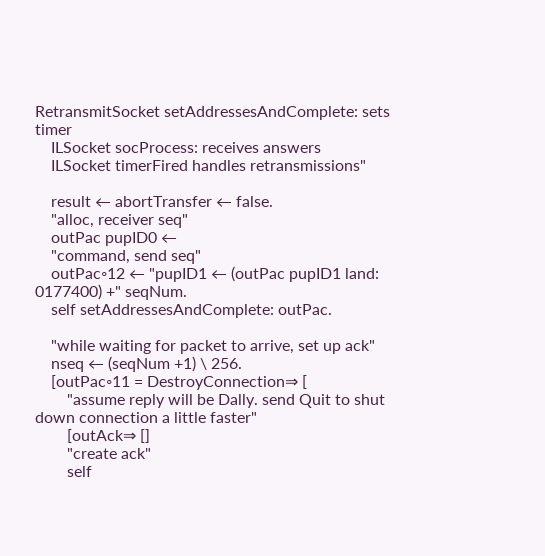RetransmitSocket setAddressesAndComplete: sets timer
    ILSocket socProcess: receives answers
    ILSocket timerFired handles retransmissions"

    result ← abortTransfer ← false.
    "alloc, receiver seq"
    outPac pupID0 ←
    "command, send seq"
    outPac◦12 ← "pupID1 ← (outPac pupID1 land: 0177400) +" seqNum.
    self setAddressesAndComplete: outPac.

    "while waiting for packet to arrive, set up ack"
    nseq ← (seqNum +1) \ 256.
    [outPac◦11 = DestroyConnection⇒ [
        "assume reply will be Dally. send Quit to shut down connection a little faster"
        [outAck⇒ []
        "create ack"
        self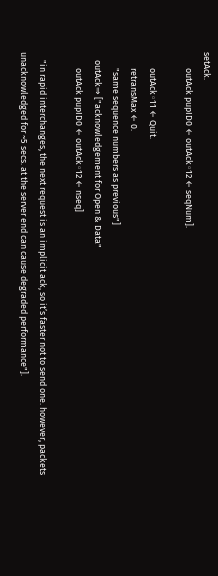setAck.
        outAck pupID0 ← outAck◦12 ← seqNum].

        outAck◦11 ← Quit.
        retransMax ← 0.
        "same sequence numbers as previous"]
    outAck⇒ ["acknowledgement for Open & Data"
        outAck pupID0 ← outAck◦12 ← nseq]

    "in rapid interchanges, the next request is an implicit ack, so it’s faster not to send one. however, packets unacknowledged for ~5 secs. at the server end can cause degraded performance"].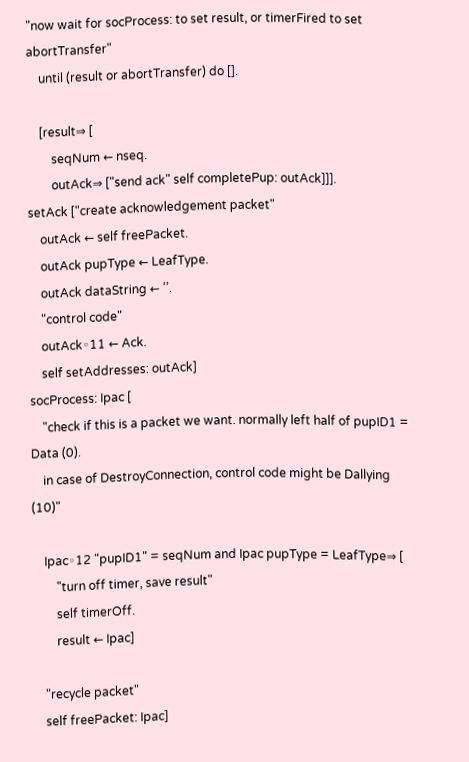"now wait for socProcess: to set result, or timerFired to set abortTransfer"
    until (result or abortTransfer) do [].

    [result⇒ [
        seqNum ← nseq.
        outAck⇒ ["send ack" self completePup: outAck]]].
setAck ["create acknowledgement packet"
    outAck ← self freePacket.
    outAck pupType ← LeafType.
    outAck dataString ← ’’.
    "control code"
    outAck◦11 ← Ack.
    self setAddresses: outAck]
socProcess: Ipac [
    "check if this is a packet we want. normally left half of pupID1 = Data (0).
    in case of DestroyConnection, control code might be Dallying (10)"

    Ipac◦12 "pupID1" = seqNum and Ipac pupType = LeafType⇒ [
        "turn off timer, save result"
        self timerOff.
        result ← Ipac]

    "recycle packet"
    self freePacket: Ipac]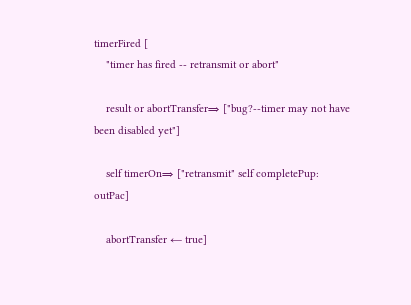timerFired [
    "timer has fired -- retransmit or abort"

    result or abortTransfer⇒ ["bug?--timer may not have been disabled yet"]

    self timerOn⇒ ["retransmit" self completePup: outPac]

    abortTransfer ← true]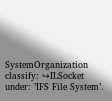SystemOrganization classify: ↪ILSocket under: ’IFS File System’.